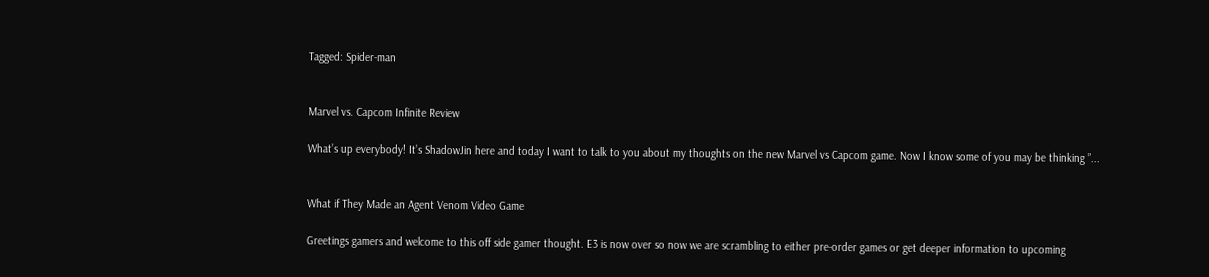Tagged: Spider-man


Marvel vs. Capcom Infinite Review

What’s up everybody! It’s ShadowJin here and today I want to talk to you about my thoughts on the new Marvel vs Capcom game. Now I know some of you may be thinking ”...


What if They Made an Agent Venom Video Game

Greetings gamers and welcome to this off side gamer thought. E3 is now over so now we are scrambling to either pre-order games or get deeper information to upcoming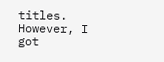titles. However, I got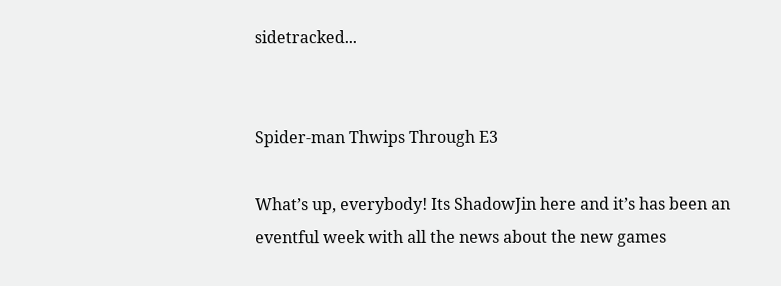sidetracked...


Spider-man Thwips Through E3

What’s up, everybody! Its ShadowJin here and it’s has been an eventful week with all the news about the new games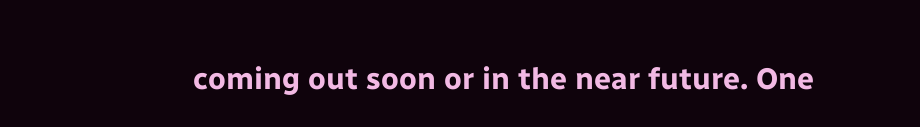coming out soon or in the near future. One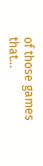of those games that...